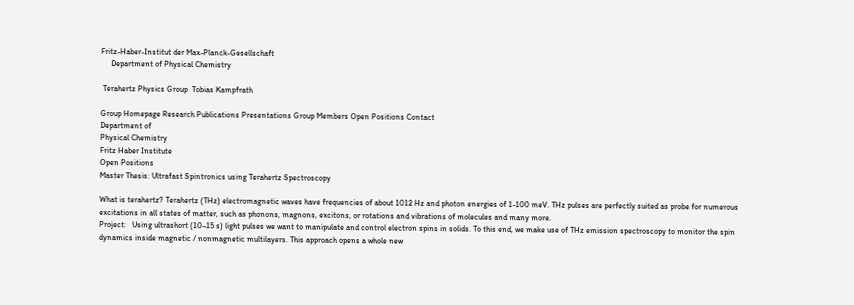Fritz-Haber-Institut der Max-Planck-Gesellschaft
     Department of Physical Chemistry

 Terahertz Physics Group  Tobias Kampfrath

Group Homepage Research Publications Presentations Group Members Open Positions Contact
Department of
Physical Chemistry
Fritz Haber Institute
Open Positions
Master Thesis: Ultrafast Spintronics using Terahertz Spectroscopy

What is terahertz? Terahertz (THz) electromagnetic waves have frequencies of about 1012 Hz and photon energies of 1-100 meV. THz pulses are perfectly suited as probe for numerous excitations in all states of matter, such as phonons, magnons, excitons, or rotations and vibrations of molecules and many more.
Project:   Using ultrashort (10–15 s) light pulses we want to manipulate and control electron spins in solids. To this end, we make use of THz emission spectroscopy to monitor the spin dynamics inside magnetic / nonmagnetic multilayers. This approach opens a whole new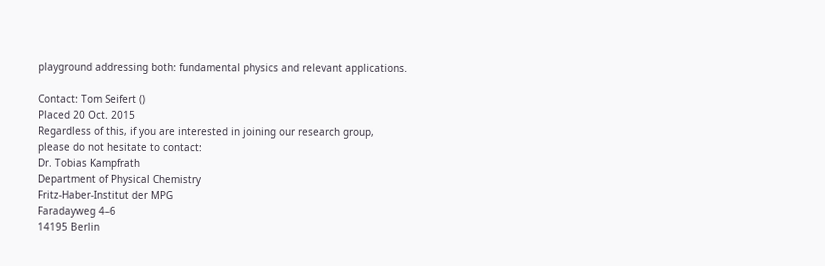playground addressing both: fundamental physics and relevant applications.

Contact: Tom Seifert ()
Placed 20 Oct. 2015
Regardless of this, if you are interested in joining our research group,
please do not hesitate to contact:
Dr. Tobias Kampfrath
Department of Physical Chemistry
Fritz-Haber-Institut der MPG
Faradayweg 4–6
14195 Berlin